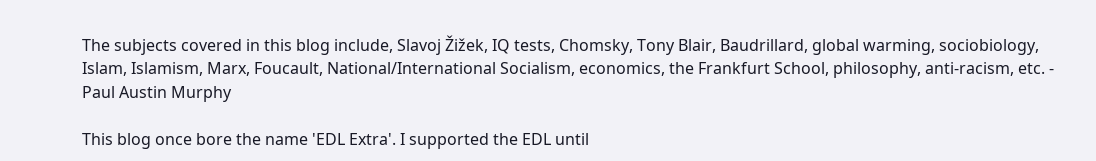The subjects covered in this blog include, Slavoj Žižek, IQ tests, Chomsky, Tony Blair, Baudrillard, global warming, sociobiology, Islam, Islamism, Marx, Foucault, National/International Socialism, economics, the Frankfurt School, philosophy, anti-racism, etc. - Paul Austin Murphy

This blog once bore the name 'EDL Extra'. I supported the EDL until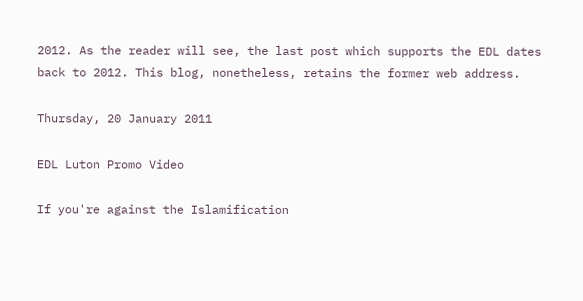2012. As the reader will see, the last post which supports the EDL dates back to 2012. This blog, nonetheless, retains the former web address.

Thursday, 20 January 2011

EDL Luton Promo Video

If you're against the Islamification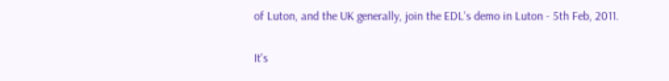of Luton, and the UK generally, join the EDL's demo in Luton - 5th Feb, 2011.

It's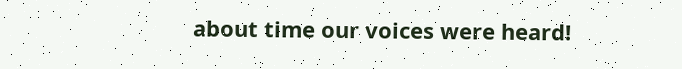about time our voices were heard!